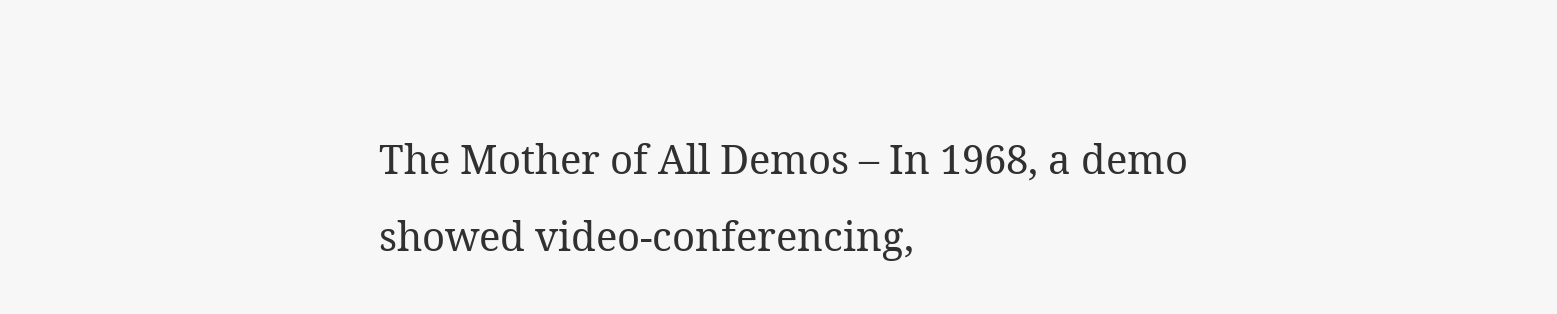The Mother of All Demos – In 1968, a demo showed video-conferencing,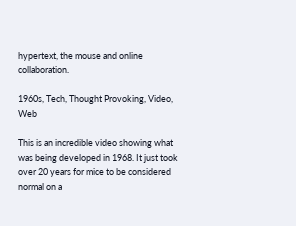hypertext, the mouse and online collaboration.

1960s, Tech, Thought Provoking, Video, Web

This is an incredible video showing what was being developed in 1968. It just took over 20 years for mice to be considered normal on a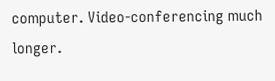computer. Video-conferencing much longer.